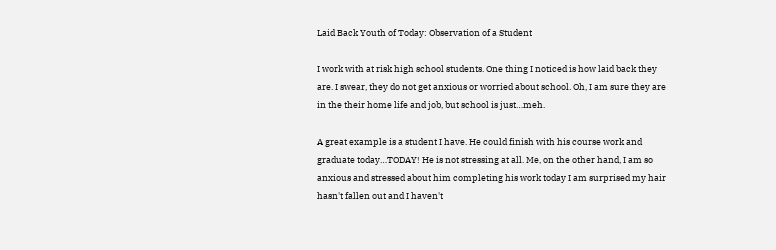Laid Back Youth of Today: Observation of a Student

I work with at risk high school students. One thing I noticed is how laid back they are. I swear, they do not get anxious or worried about school. Oh, I am sure they are in the their home life and job, but school is just…meh.

A great example is a student I have. He could finish with his course work and graduate today…TODAY! He is not stressing at all. Me, on the other hand, I am so anxious and stressed about him completing his work today I am surprised my hair hasn't fallen out and I haven't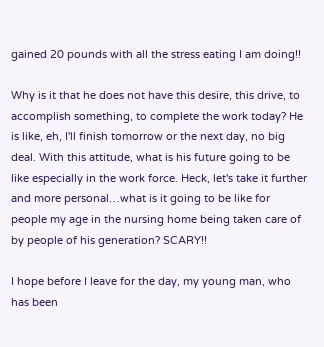gained 20 pounds with all the stress eating I am doing!!

Why is it that he does not have this desire, this drive, to accomplish something, to complete the work today? He is like, eh, I'll finish tomorrow or the next day, no big deal. With this attitude, what is his future going to be like especially in the work force. Heck, let's take it further and more personal…what is it going to be like for people my age in the nursing home being taken care of by people of his generation? SCARY!!

I hope before I leave for the day, my young man, who has been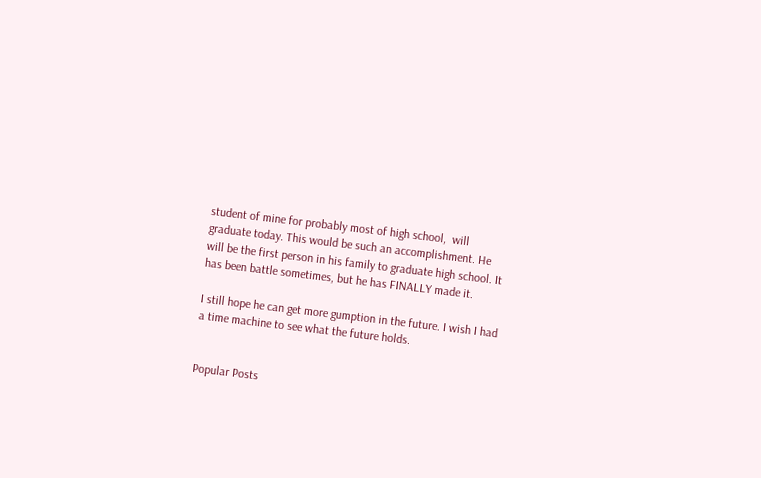student of mine for probably most of high school,  will graduate today. This would be such an accomplishment. He will be the first person in his family to graduate high school. It has been battle sometimes, but he has FINALLY made it.

I still hope he can get more gumption in the future. I wish I had a time machine to see what the future holds.


Popular Posts